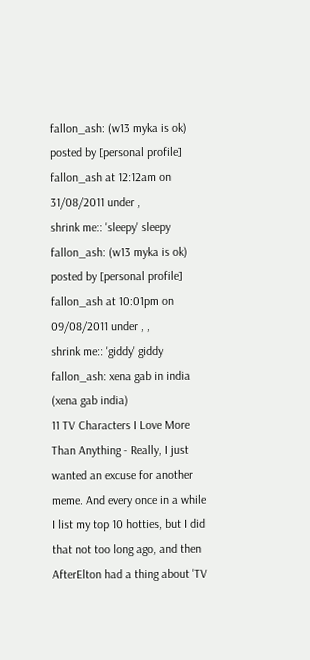fallon_ash: (w13 myka is ok)
posted by [personal profile] fallon_ash at 12:12am on 31/08/2011 under ,
shrink me:: 'sleepy' sleepy
fallon_ash: (w13 myka is ok)
posted by [personal profile] fallon_ash at 10:01pm on 09/08/2011 under , ,
shrink me:: 'giddy' giddy
fallon_ash: xena gab in india (xena gab india)
11 TV Characters I Love More Than Anything - Really, I just wanted an excuse for another meme. And every once in a while I list my top 10 hotties, but I did that not too long ago, and then AfterElton had a thing about 'TV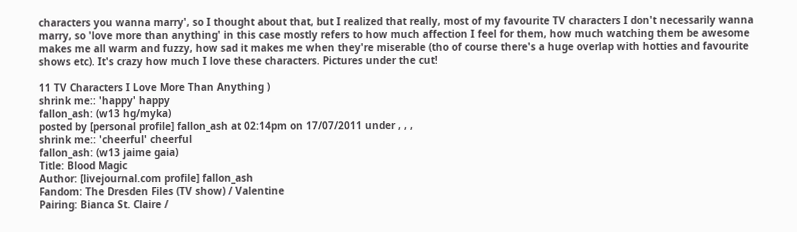characters you wanna marry', so I thought about that, but I realized that really, most of my favourite TV characters I don't necessarily wanna marry, so 'love more than anything' in this case mostly refers to how much affection I feel for them, how much watching them be awesome makes me all warm and fuzzy, how sad it makes me when they're miserable (tho of course there's a huge overlap with hotties and favourite shows etc). It's crazy how much I love these characters. Pictures under the cut!

11 TV Characters I Love More Than Anything )
shrink me:: 'happy' happy
fallon_ash: (w13 hg/myka)
posted by [personal profile] fallon_ash at 02:14pm on 17/07/2011 under , , ,
shrink me:: 'cheerful' cheerful
fallon_ash: (w13 jaime gaia)
Title: Blood Magic
Author: [livejournal.com profile] fallon_ash
Fandom: The Dresden Files (TV show) / Valentine
Pairing: Bianca St. Claire /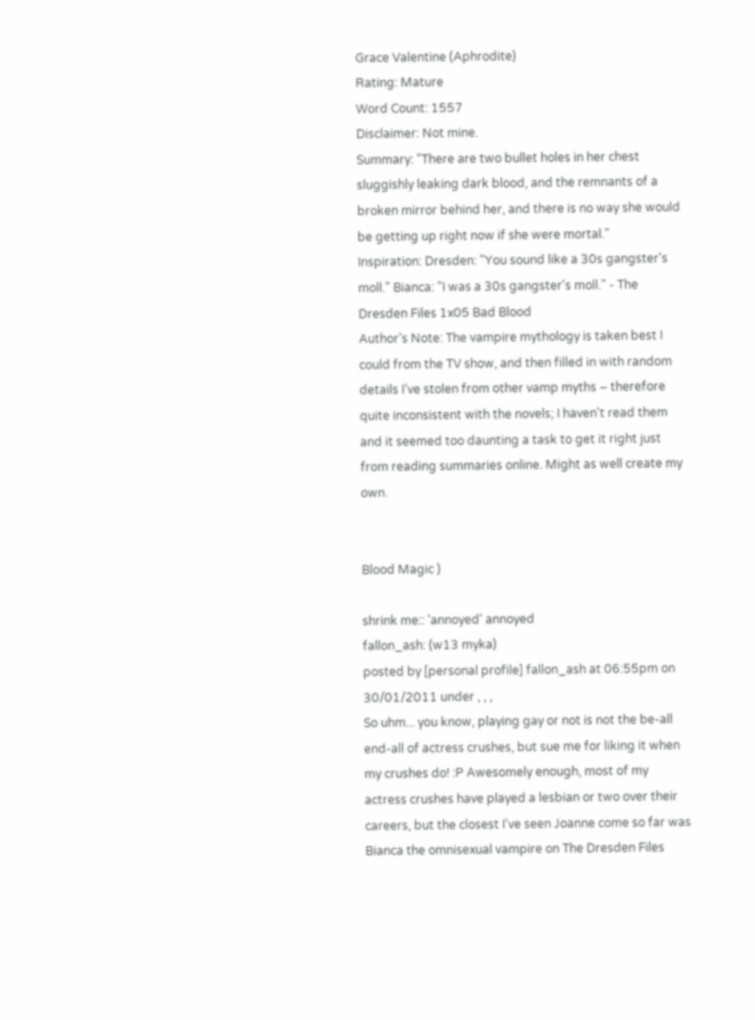Grace Valentine (Aphrodite)
Rating: Mature
Word Count: 1557
Disclaimer: Not mine.
Summary: "There are two bullet holes in her chest sluggishly leaking dark blood, and the remnants of a broken mirror behind her, and there is no way she would be getting up right now if she were mortal."
Inspiration: Dresden: "You sound like a 30s gangster's moll." Bianca: "I was a 30s gangster's moll." - The Dresden Files 1x05 Bad Blood
Author's Note: The vampire mythology is taken best I could from the TV show, and then filled in with random details I've stolen from other vamp myths – therefore quite inconsistent with the novels; I haven't read them and it seemed too daunting a task to get it right just from reading summaries online. Might as well create my own.


Blood Magic )

shrink me:: 'annoyed' annoyed
fallon_ash: (w13 myka)
posted by [personal profile] fallon_ash at 06:55pm on 30/01/2011 under , , ,
So uhm... you know, playing gay or not is not the be-all end-all of actress crushes, but sue me for liking it when my crushes do! :P Awesomely enough, most of my actress crushes have played a lesbian or two over their careers, but the closest I've seen Joanne come so far was Bianca the omnisexual vampire on The Dresden Files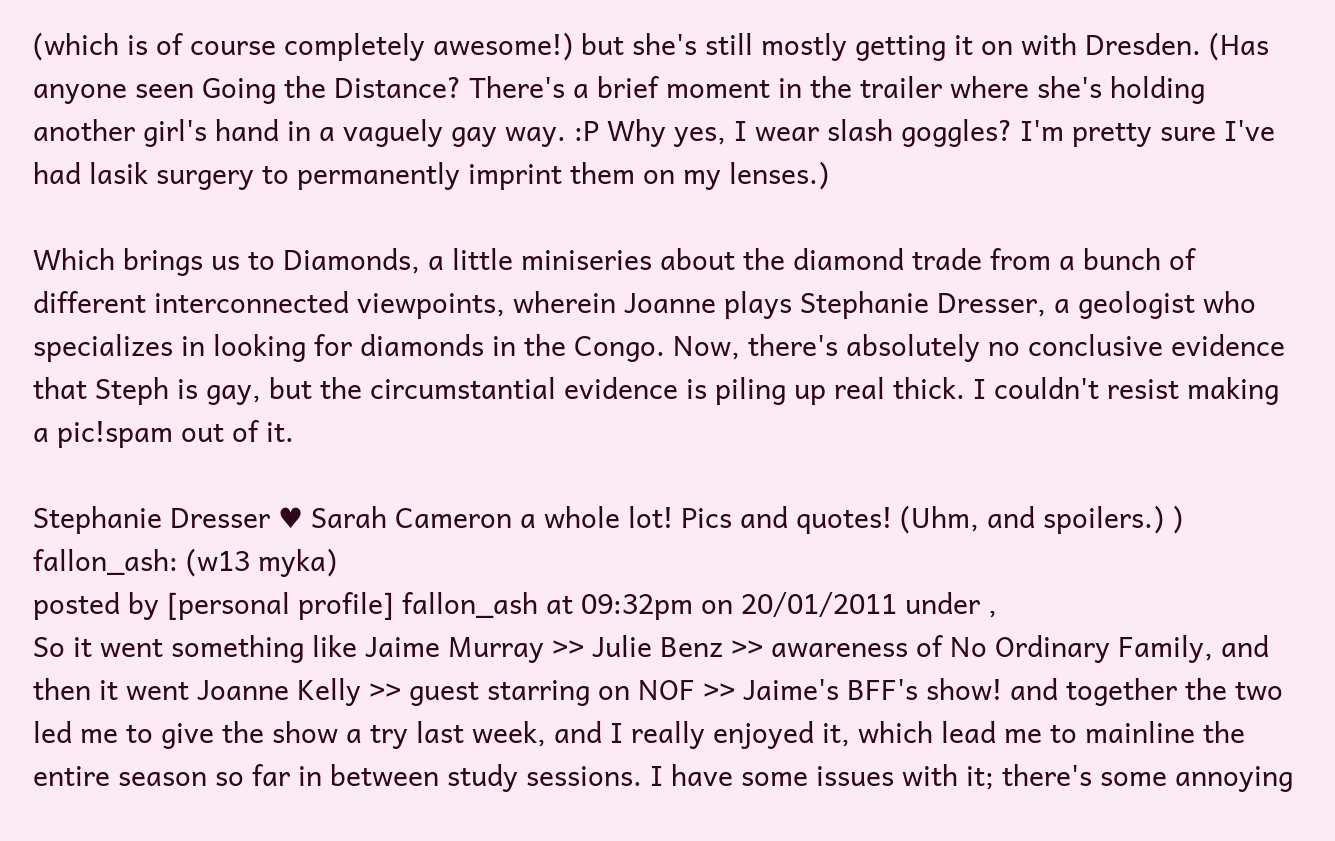(which is of course completely awesome!) but she's still mostly getting it on with Dresden. (Has anyone seen Going the Distance? There's a brief moment in the trailer where she's holding another girl's hand in a vaguely gay way. :P Why yes, I wear slash goggles? I'm pretty sure I've had lasik surgery to permanently imprint them on my lenses.)

Which brings us to Diamonds, a little miniseries about the diamond trade from a bunch of different interconnected viewpoints, wherein Joanne plays Stephanie Dresser, a geologist who specializes in looking for diamonds in the Congo. Now, there's absolutely no conclusive evidence that Steph is gay, but the circumstantial evidence is piling up real thick. I couldn't resist making a pic!spam out of it.

Stephanie Dresser ♥ Sarah Cameron a whole lot! Pics and quotes! (Uhm, and spoilers.) )
fallon_ash: (w13 myka)
posted by [personal profile] fallon_ash at 09:32pm on 20/01/2011 under ,
So it went something like Jaime Murray >> Julie Benz >> awareness of No Ordinary Family, and then it went Joanne Kelly >> guest starring on NOF >> Jaime's BFF's show! and together the two led me to give the show a try last week, and I really enjoyed it, which lead me to mainline the entire season so far in between study sessions. I have some issues with it; there's some annoying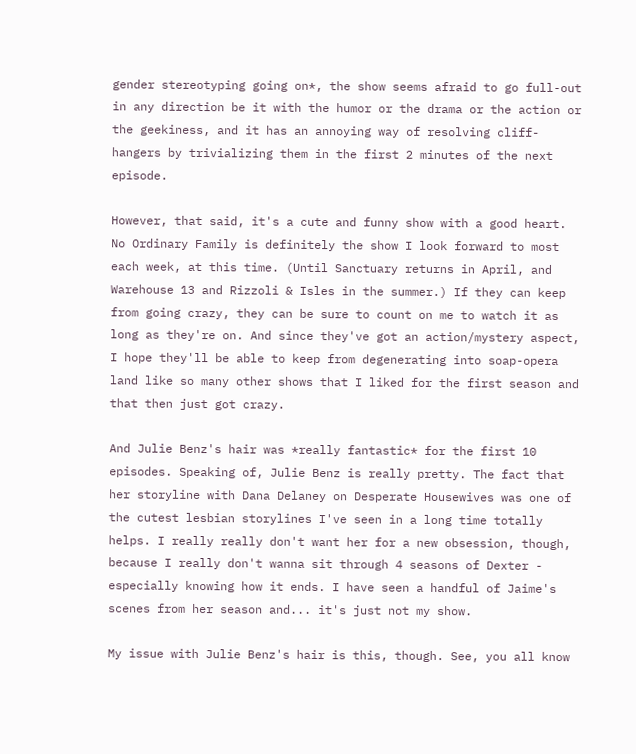gender stereotyping going on*, the show seems afraid to go full-out in any direction be it with the humor or the drama or the action or the geekiness, and it has an annoying way of resolving cliff-hangers by trivializing them in the first 2 minutes of the next episode.

However, that said, it's a cute and funny show with a good heart. No Ordinary Family is definitely the show I look forward to most each week, at this time. (Until Sanctuary returns in April, and Warehouse 13 and Rizzoli & Isles in the summer.) If they can keep from going crazy, they can be sure to count on me to watch it as long as they're on. And since they've got an action/mystery aspect, I hope they'll be able to keep from degenerating into soap-opera land like so many other shows that I liked for the first season and that then just got crazy.

And Julie Benz's hair was *really fantastic* for the first 10 episodes. Speaking of, Julie Benz is really pretty. The fact that her storyline with Dana Delaney on Desperate Housewives was one of the cutest lesbian storylines I've seen in a long time totally helps. I really really don't want her for a new obsession, though, because I really don't wanna sit through 4 seasons of Dexter - especially knowing how it ends. I have seen a handful of Jaime's scenes from her season and... it's just not my show.

My issue with Julie Benz's hair is this, though. See, you all know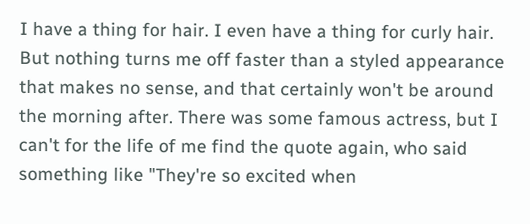I have a thing for hair. I even have a thing for curly hair. But nothing turns me off faster than a styled appearance that makes no sense, and that certainly won't be around the morning after. There was some famous actress, but I can't for the life of me find the quote again, who said something like "They're so excited when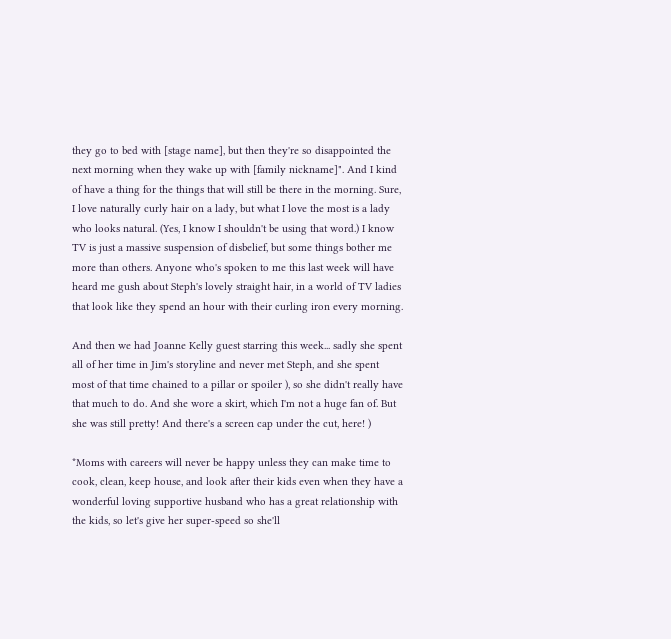they go to bed with [stage name], but then they're so disappointed the next morning when they wake up with [family nickname]". And I kind of have a thing for the things that will still be there in the morning. Sure, I love naturally curly hair on a lady, but what I love the most is a lady who looks natural. (Yes, I know I shouldn't be using that word.) I know TV is just a massive suspension of disbelief, but some things bother me more than others. Anyone who's spoken to me this last week will have heard me gush about Steph's lovely straight hair, in a world of TV ladies that look like they spend an hour with their curling iron every morning.

And then we had Joanne Kelly guest starring this week... sadly she spent all of her time in Jim's storyline and never met Steph, and she spent most of that time chained to a pillar or spoiler ), so she didn't really have that much to do. And she wore a skirt, which I'm not a huge fan of. But she was still pretty! And there's a screen cap under the cut, here! )

*Moms with careers will never be happy unless they can make time to cook, clean, keep house, and look after their kids even when they have a wonderful loving supportive husband who has a great relationship with the kids, so let's give her super-speed so she'll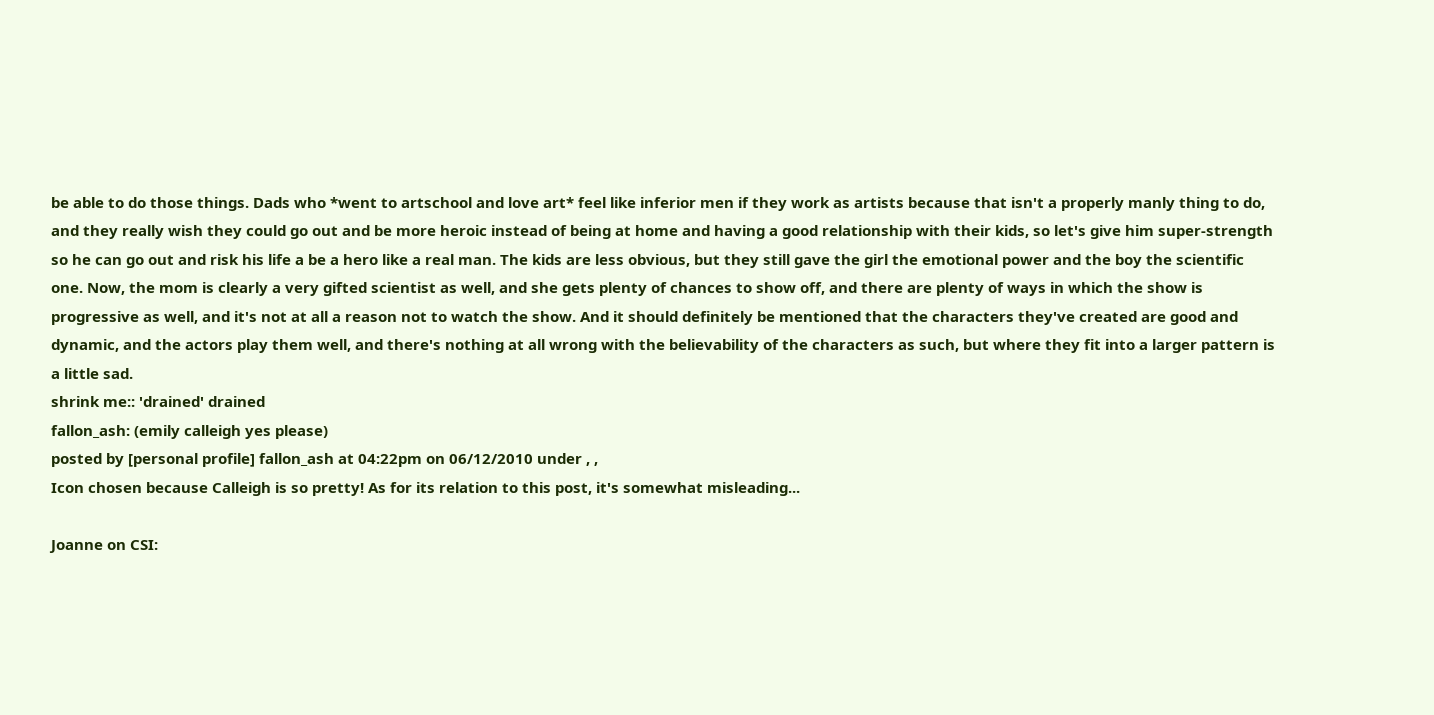be able to do those things. Dads who *went to artschool and love art* feel like inferior men if they work as artists because that isn't a properly manly thing to do, and they really wish they could go out and be more heroic instead of being at home and having a good relationship with their kids, so let's give him super-strength so he can go out and risk his life a be a hero like a real man. The kids are less obvious, but they still gave the girl the emotional power and the boy the scientific one. Now, the mom is clearly a very gifted scientist as well, and she gets plenty of chances to show off, and there are plenty of ways in which the show is progressive as well, and it's not at all a reason not to watch the show. And it should definitely be mentioned that the characters they've created are good and dynamic, and the actors play them well, and there's nothing at all wrong with the believability of the characters as such, but where they fit into a larger pattern is a little sad.
shrink me:: 'drained' drained
fallon_ash: (emily calleigh yes please)
posted by [personal profile] fallon_ash at 04:22pm on 06/12/2010 under , ,
Icon chosen because Calleigh is so pretty! As for its relation to this post, it's somewhat misleading...

Joanne on CSI: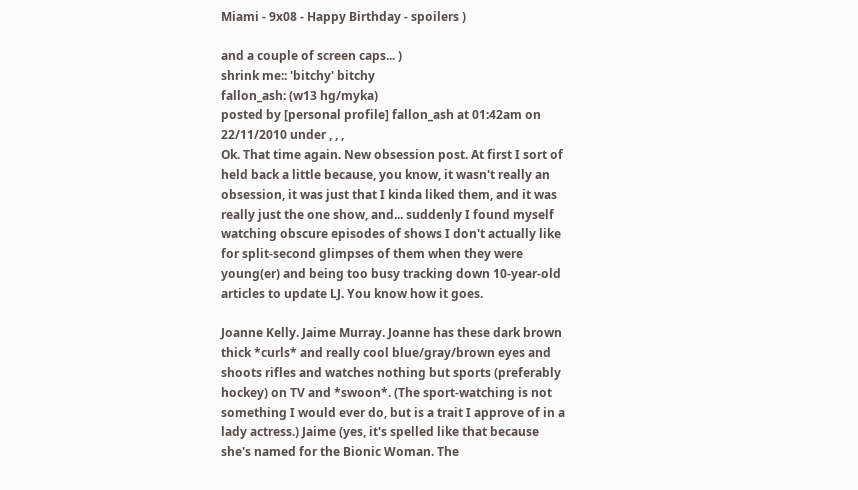Miami - 9x08 - Happy Birthday - spoilers )

and a couple of screen caps... )
shrink me:: 'bitchy' bitchy
fallon_ash: (w13 hg/myka)
posted by [personal profile] fallon_ash at 01:42am on 22/11/2010 under , , ,
Ok. That time again. New obsession post. At first I sort of held back a little because, you know, it wasn't really an obsession, it was just that I kinda liked them, and it was really just the one show, and... suddenly I found myself watching obscure episodes of shows I don't actually like for split-second glimpses of them when they were young(er) and being too busy tracking down 10-year-old articles to update LJ. You know how it goes.

Joanne Kelly. Jaime Murray. Joanne has these dark brown thick *curls* and really cool blue/gray/brown eyes and shoots rifles and watches nothing but sports (preferably hockey) on TV and *swoon*. (The sport-watching is not something I would ever do, but is a trait I approve of in a lady actress.) Jaime (yes, it's spelled like that because she's named for the Bionic Woman. The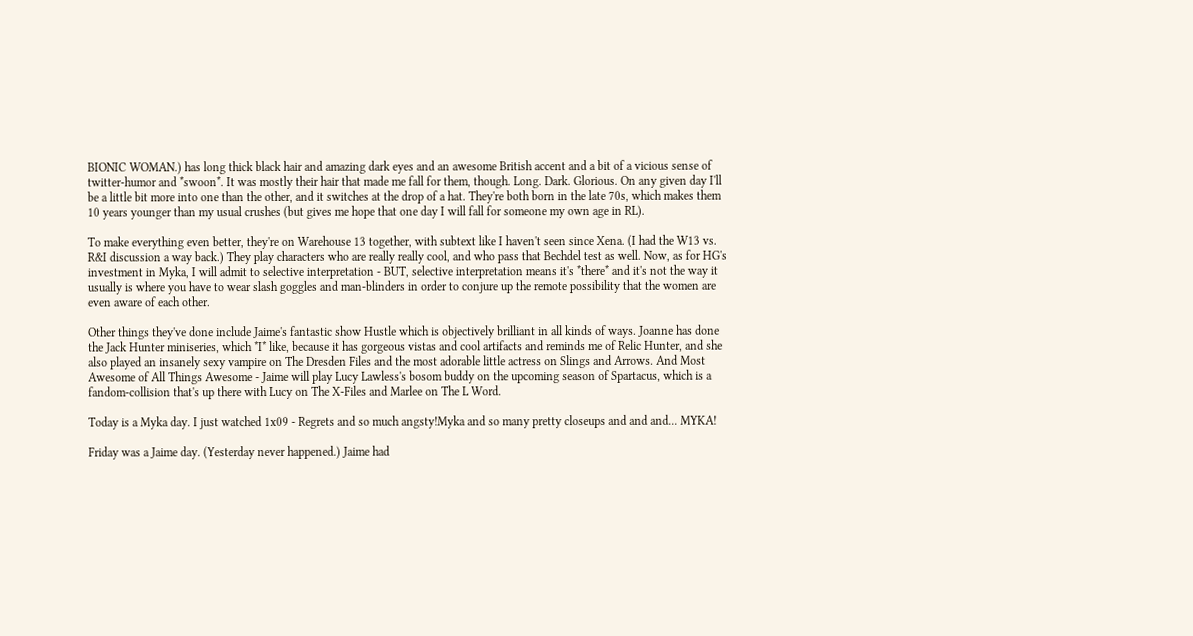BIONIC WOMAN.) has long thick black hair and amazing dark eyes and an awesome British accent and a bit of a vicious sense of twitter-humor and *swoon*. It was mostly their hair that made me fall for them, though. Long. Dark. Glorious. On any given day I'll be a little bit more into one than the other, and it switches at the drop of a hat. They're both born in the late 70s, which makes them 10 years younger than my usual crushes (but gives me hope that one day I will fall for someone my own age in RL).

To make everything even better, they're on Warehouse 13 together, with subtext like I haven't seen since Xena. (I had the W13 vs. R&I discussion a way back.) They play characters who are really really cool, and who pass that Bechdel test as well. Now, as for HG's investment in Myka, I will admit to selective interpretation - BUT, selective interpretation means it's *there* and it's not the way it usually is where you have to wear slash goggles and man-blinders in order to conjure up the remote possibility that the women are even aware of each other.

Other things they've done include Jaime's fantastic show Hustle which is objectively brilliant in all kinds of ways. Joanne has done the Jack Hunter miniseries, which *I* like, because it has gorgeous vistas and cool artifacts and reminds me of Relic Hunter, and she also played an insanely sexy vampire on The Dresden Files and the most adorable little actress on Slings and Arrows. And Most Awesome of All Things Awesome - Jaime will play Lucy Lawless's bosom buddy on the upcoming season of Spartacus, which is a fandom-collision that's up there with Lucy on The X-Files and Marlee on The L Word.

Today is a Myka day. I just watched 1x09 - Regrets and so much angsty!Myka and so many pretty closeups and and and... MYKA!

Friday was a Jaime day. (Yesterday never happened.) Jaime had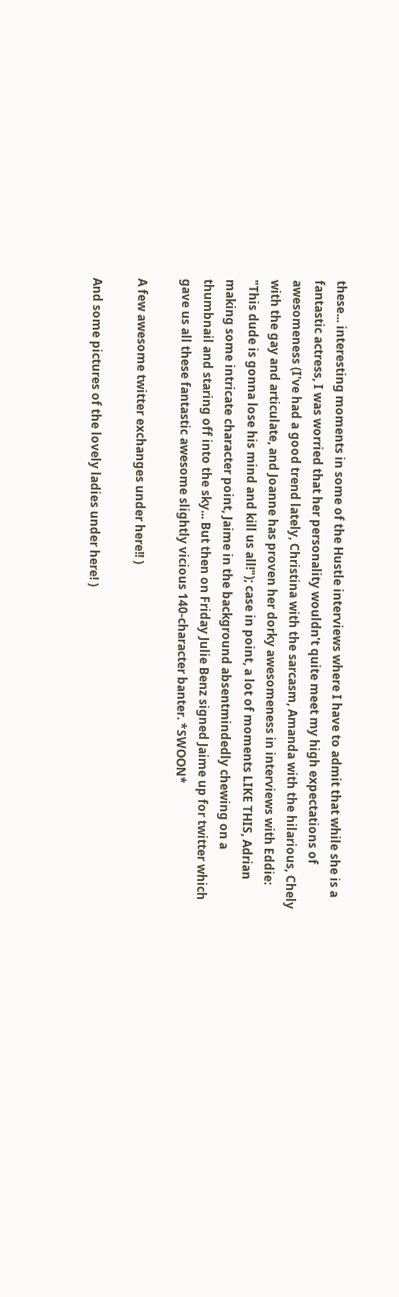these... interesting moments in some of the Hustle interviews where I have to admit that while she is a fantastic actress, I was worried that her personality wouldn't quite meet my high expectations of awesomeness (I've had a good trend lately, Christina with the sarcasm, Amanda with the hilarious, Chely with the gay and articulate, and Joanne has proven her dorky awesomeness in interviews with Eddie: "This dude is gonna lose his mind and kill us all!"); case in point, a lot of moments LIKE THIS, Adrian making some intricate character point, Jaime in the background absentmindedly chewing on a thumbnail and staring off into the sky... But then on Friday Julie Benz signed Jaime up for twitter which gave us all these fantastic awesome slightly vicious 140-character banter. *SWOON*

A few awesome twitter exchanges under here!! )

And some pictures of the lovely ladies under here! )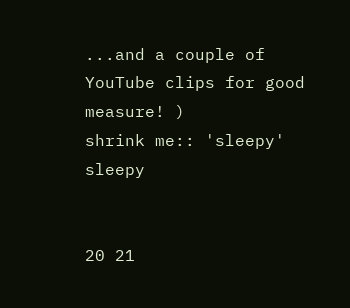...and a couple of YouTube clips for good measure! )
shrink me:: 'sleepy' sleepy


20 21